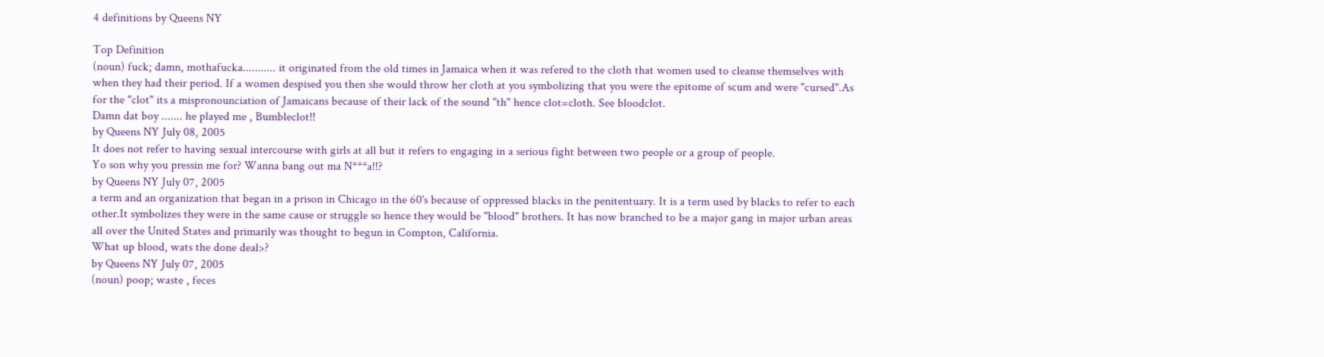4 definitions by Queens NY

Top Definition
(noun) fuck; damn, mothafucka........... it originated from the old times in Jamaica when it was refered to the cloth that women used to cleanse themselves with when they had their period. If a women despised you then she would throw her cloth at you symbolizing that you were the epitome of scum and were "cursed".As for the "clot" its a mispronounciation of Jamaicans because of their lack of the sound "th" hence clot=cloth. See bloodclot.
Damn dat boy ....... he played me , Bumbleclot!!
by Queens NY July 08, 2005
It does not refer to having sexual intercourse with girls at all but it refers to engaging in a serious fight between two people or a group of people.
Yo son why you pressin me for? Wanna bang out ma N***a!!?
by Queens NY July 07, 2005
a term and an organization that began in a prison in Chicago in the 60's because of oppressed blacks in the penitentuary. It is a term used by blacks to refer to each other.It symbolizes they were in the same cause or struggle so hence they would be "blood" brothers. It has now branched to be a major gang in major urban areas all over the United States and primarily was thought to begun in Compton, California.
What up blood, wats the done deal>?
by Queens NY July 07, 2005
(noun) poop; waste , feces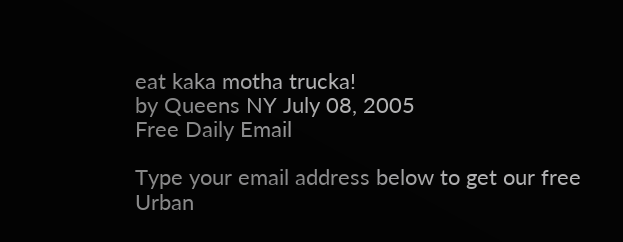eat kaka motha trucka!
by Queens NY July 08, 2005
Free Daily Email

Type your email address below to get our free Urban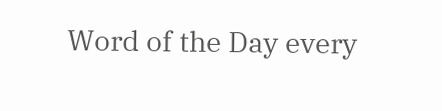Word of the Day every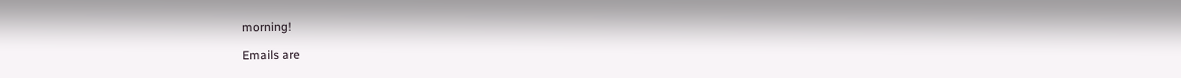morning!

Emails are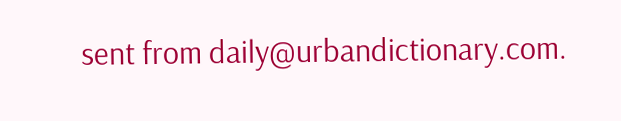sent from daily@urbandictionary.com.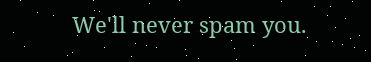We'll never spam you.